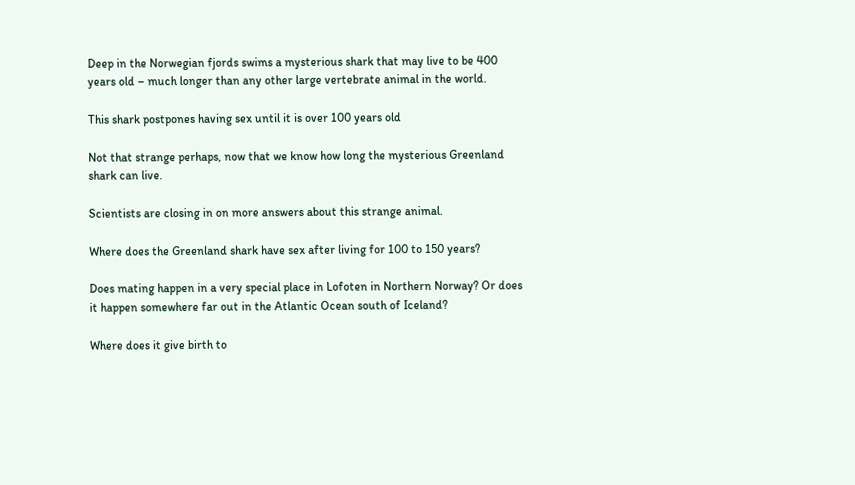Deep in the Norwegian fjords swims a mysterious shark that may live to be 400 years old – much longer than any other large vertebrate animal in the world.

This shark postpones having sex until it is over 100 years old

Not that strange perhaps, now that we know how long the mysterious Greenland shark can live.

Scientists are closing in on more answers about this strange animal.

Where does the Greenland shark have sex after living for 100 to 150 years?

Does mating happen in a very special place in Lofoten in Northern Norway? Or does it happen somewhere far out in the Atlantic Ocean south of Iceland?

Where does it give birth to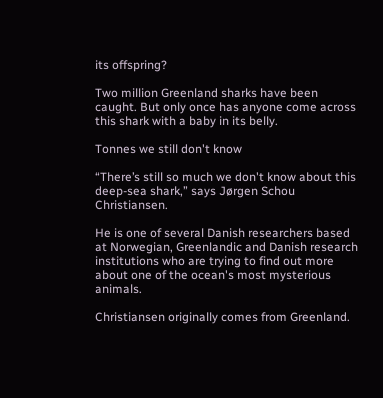its offspring?

Two million Greenland sharks have been caught. But only once has anyone come across this shark with a baby in its belly.

Tonnes we still don't know

“There’s still so much we don't know about this deep-sea shark,” says Jørgen Schou Christiansen.

He is one of several Danish researchers based at Norwegian, Greenlandic and Danish research institutions who are trying to find out more about one of the ocean's most mysterious animals.

Christiansen originally comes from Greenland.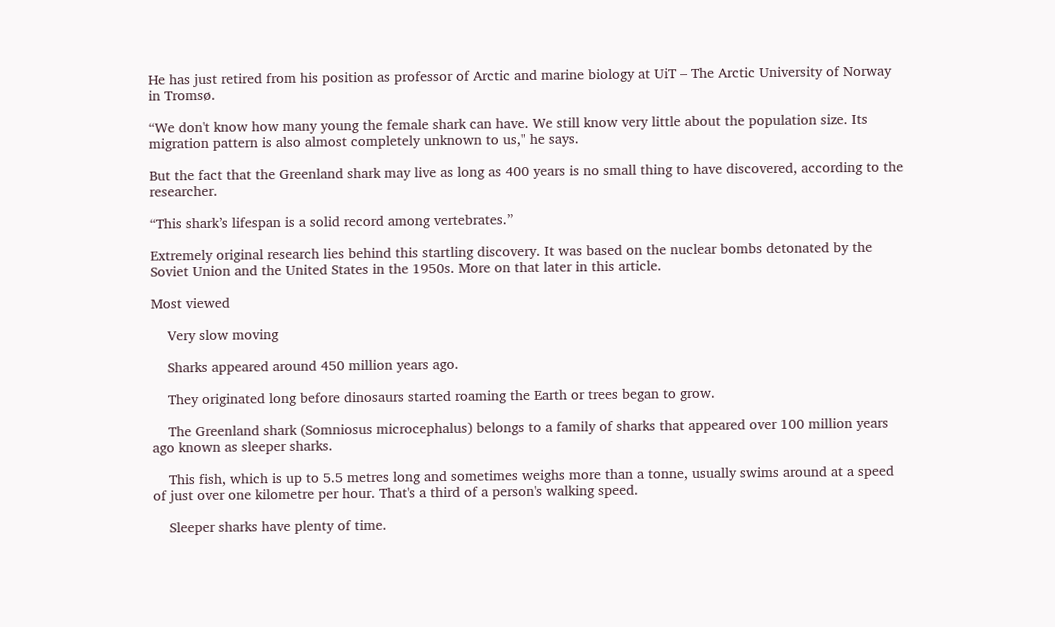He has just retired from his position as professor of Arctic and marine biology at UiT – The Arctic University of Norway in Tromsø.

“We don't know how many young the female shark can have. We still know very little about the population size. Its migration pattern is also almost completely unknown to us," he says.

But the fact that the Greenland shark may live as long as 400 years is no small thing to have discovered, according to the researcher.

“This shark’s lifespan is a solid record among vertebrates.”

Extremely original research lies behind this startling discovery. It was based on the nuclear bombs detonated by the Soviet Union and the United States in the 1950s. More on that later in this article.

Most viewed

    Very slow moving

    Sharks appeared around 450 million years ago.

    They originated long before dinosaurs started roaming the Earth or trees began to grow.

    The Greenland shark (Somniosus microcephalus) belongs to a family of sharks that appeared over 100 million years ago known as sleeper sharks.

    This fish, which is up to 5.5 metres long and sometimes weighs more than a tonne, usually swims around at a speed of just over one kilometre per hour. That's a third of a person's walking speed.

    Sleeper sharks have plenty of time.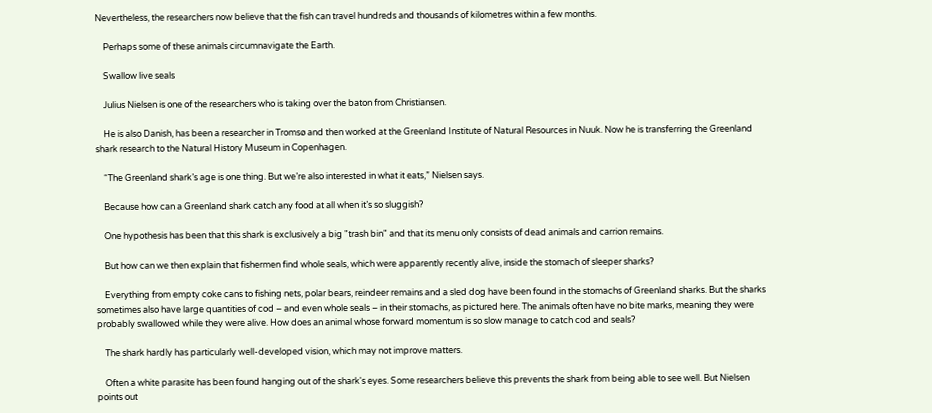Nevertheless, the researchers now believe that the fish can travel hundreds and thousands of kilometres within a few months.

    Perhaps some of these animals circumnavigate the Earth.

    Swallow live seals

    Julius Nielsen is one of the researchers who is taking over the baton from Christiansen.

    He is also Danish, has been a researcher in Tromsø and then worked at the Greenland Institute of Natural Resources in Nuuk. Now he is transferring the Greenland shark research to the Natural History Museum in Copenhagen.

    “The Greenland shark’s age is one thing. But we’re also interested in what it eats,” Nielsen says.

    Because how can a Greenland shark catch any food at all when it’s so sluggish?

    One hypothesis has been that this shark is exclusively a big "trash bin" and that its menu only consists of dead animals and carrion remains.

    But how can we then explain that fishermen find whole seals, which were apparently recently alive, inside the stomach of sleeper sharks?

    Everything from empty coke cans to fishing nets, polar bears, reindeer remains and a sled dog have been found in the stomachs of Greenland sharks. But the sharks sometimes also have large quantities of cod – and even whole seals – in their stomachs, as pictured here. The animals often have no bite marks, meaning they were probably swallowed while they were alive. How does an animal whose forward momentum is so slow manage to catch cod and seals?

    The shark hardly has particularly well-developed vision, which may not improve matters.

    Often a white parasite has been found hanging out of the shark's eyes. Some researchers believe this prevents the shark from being able to see well. But Nielsen points out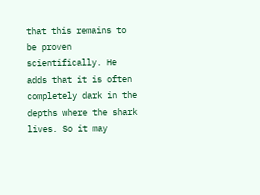that this remains to be proven scientifically. He adds that it is often completely dark in the depths where the shark lives. So it may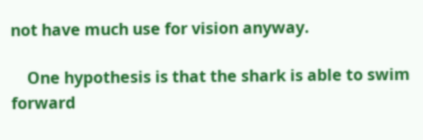not have much use for vision anyway.

    One hypothesis is that the shark is able to swim forward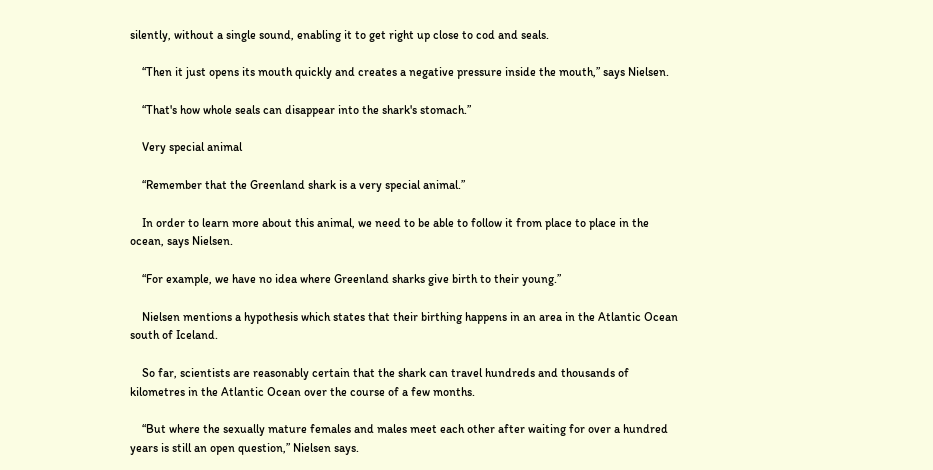silently, without a single sound, enabling it to get right up close to cod and seals.

    “Then it just opens its mouth quickly and creates a negative pressure inside the mouth,” says Nielsen.

    “That's how whole seals can disappear into the shark's stomach.”

    Very special animal

    “Remember that the Greenland shark is a very special animal.”

    In order to learn more about this animal, we need to be able to follow it from place to place in the ocean, says Nielsen.

    “For example, we have no idea where Greenland sharks give birth to their young.”

    Nielsen mentions a hypothesis which states that their birthing happens in an area in the Atlantic Ocean south of Iceland.

    So far, scientists are reasonably certain that the shark can travel hundreds and thousands of kilometres in the Atlantic Ocean over the course of a few months.

    “But where the sexually mature females and males meet each other after waiting for over a hundred years is still an open question,” Nielsen says.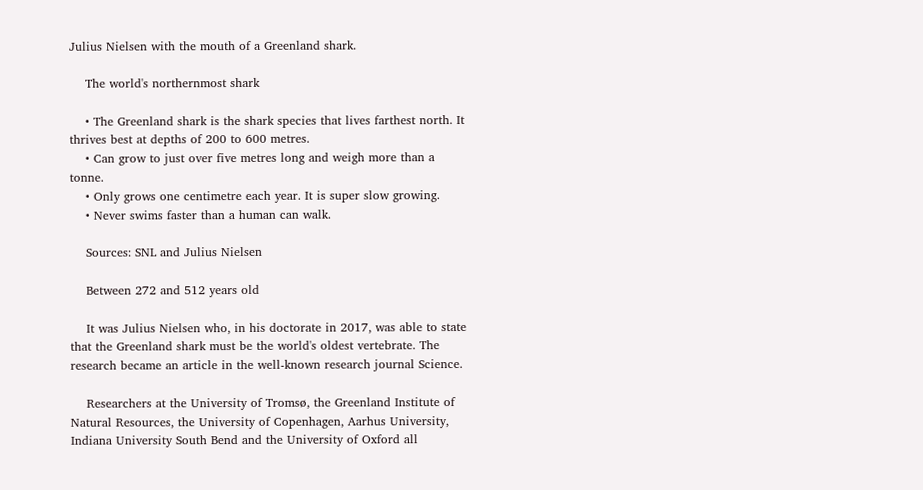Julius Nielsen with the mouth of a Greenland shark.

    The world's northernmost shark

    • The Greenland shark is the shark species that lives farthest north. It thrives best at depths of 200 to 600 metres.
    • Can grow to just over five metres long and weigh more than a tonne.
    • Only grows one centimetre each year. It is super slow growing.
    • Never swims faster than a human can walk.

    Sources: SNL and Julius Nielsen

    Between 272 and 512 years old

    It was Julius Nielsen who, in his doctorate in 2017, was able to state that the Greenland shark must be the world's oldest vertebrate. The research became an article in the well-known research journal Science.

    Researchers at the University of Tromsø, the Greenland Institute of Natural Resources, the University of Copenhagen, Aarhus University, Indiana University South Bend and the University of Oxford all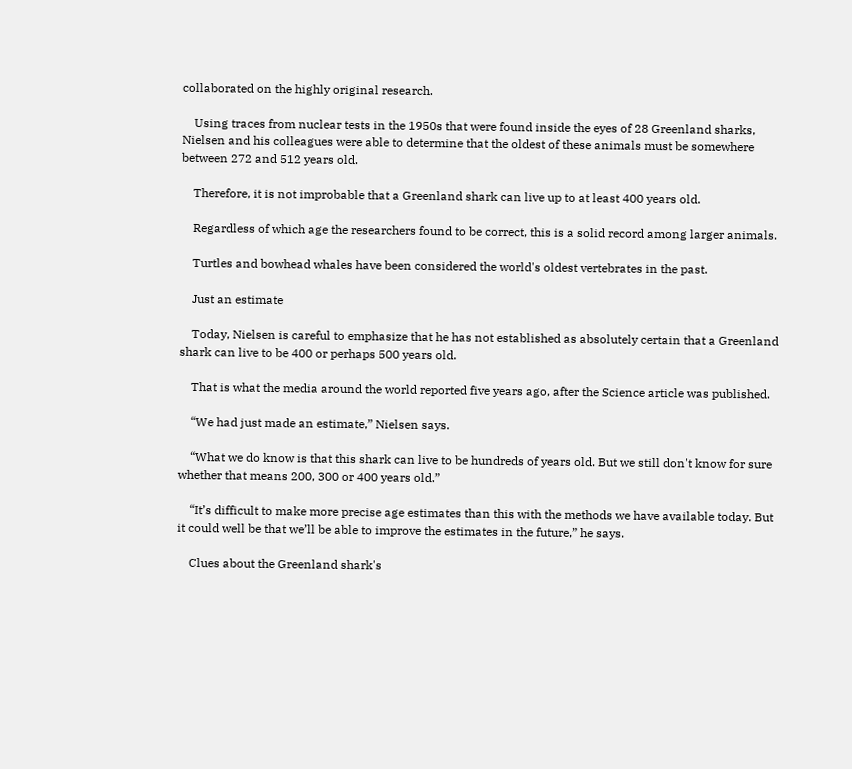collaborated on the highly original research.

    Using traces from nuclear tests in the 1950s that were found inside the eyes of 28 Greenland sharks, Nielsen and his colleagues were able to determine that the oldest of these animals must be somewhere between 272 and 512 years old.

    Therefore, it is not improbable that a Greenland shark can live up to at least 400 years old.

    Regardless of which age the researchers found to be correct, this is a solid record among larger animals.

    Turtles and bowhead whales have been considered the world's oldest vertebrates in the past.

    Just an estimate

    Today, Nielsen is careful to emphasize that he has not established as absolutely certain that a Greenland shark can live to be 400 or perhaps 500 years old.

    That is what the media around the world reported five years ago, after the Science article was published.

    “We had just made an estimate,” Nielsen says.

    “What we do know is that this shark can live to be hundreds of years old. But we still don't know for sure whether that means 200, 300 or 400 years old.”

    “It’s difficult to make more precise age estimates than this with the methods we have available today. But it could well be that we’ll be able to improve the estimates in the future,” he says.

    Clues about the Greenland shark's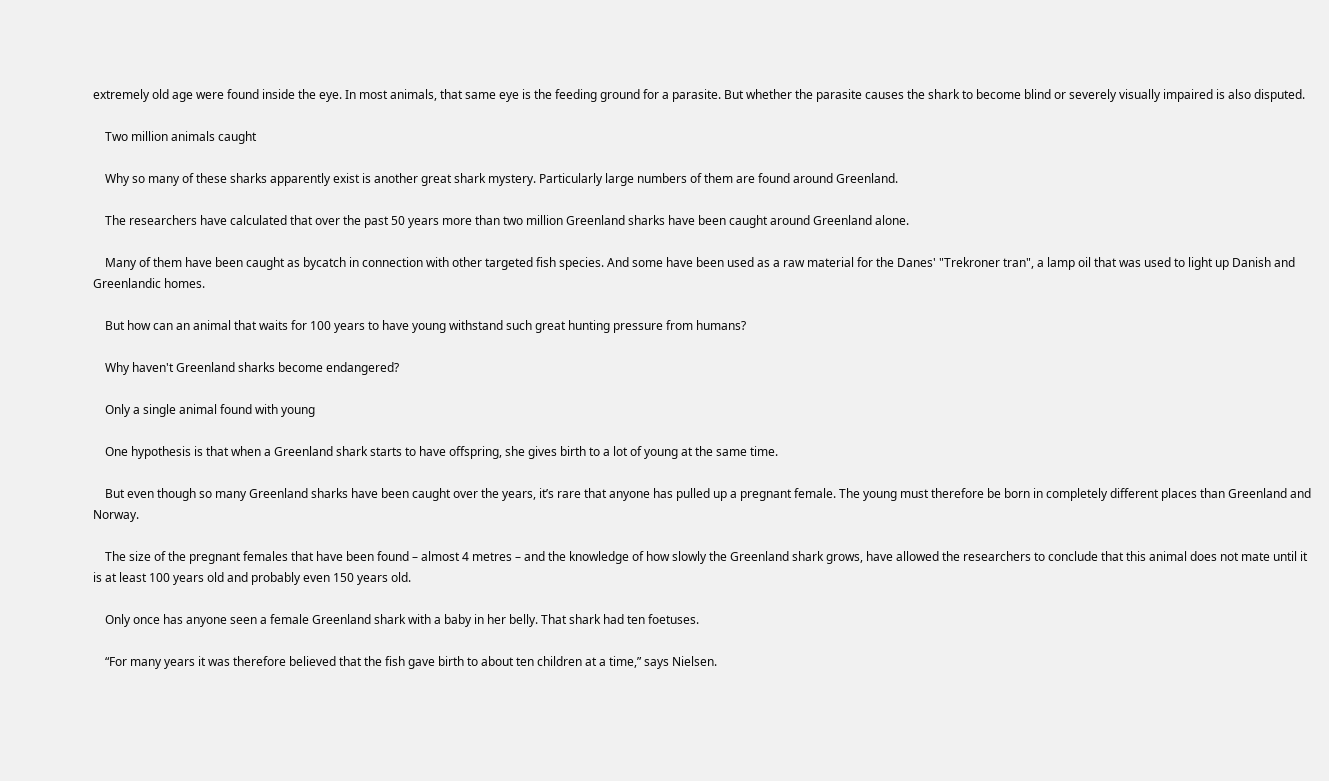extremely old age were found inside the eye. In most animals, that same eye is the feeding ground for a parasite. But whether the parasite causes the shark to become blind or severely visually impaired is also disputed.

    Two million animals caught

    Why so many of these sharks apparently exist is another great shark mystery. Particularly large numbers of them are found around Greenland.

    The researchers have calculated that over the past 50 years more than two million Greenland sharks have been caught around Greenland alone.

    Many of them have been caught as bycatch in connection with other targeted fish species. And some have been used as a raw material for the Danes' "Trekroner tran", a lamp oil that was used to light up Danish and Greenlandic homes.

    But how can an animal that waits for 100 years to have young withstand such great hunting pressure from humans?

    Why haven't Greenland sharks become endangered?

    Only a single animal found with young

    One hypothesis is that when a Greenland shark starts to have offspring, she gives birth to a lot of young at the same time.

    But even though so many Greenland sharks have been caught over the years, it’s rare that anyone has pulled up a pregnant female. The young must therefore be born in completely different places than Greenland and Norway.

    The size of the pregnant females that have been found – almost 4 metres – and the knowledge of how slowly the Greenland shark grows, have allowed the researchers to conclude that this animal does not mate until it is at least 100 years old and probably even 150 years old.

    Only once has anyone seen a female Greenland shark with a baby in her belly. That shark had ten foetuses.

    “For many years it was therefore believed that the fish gave birth to about ten children at a time,” says Nielsen.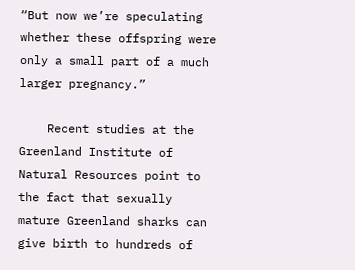“But now we’re speculating whether these offspring were only a small part of a much larger pregnancy.”

    Recent studies at the Greenland Institute of Natural Resources point to the fact that sexually mature Greenland sharks can give birth to hundreds of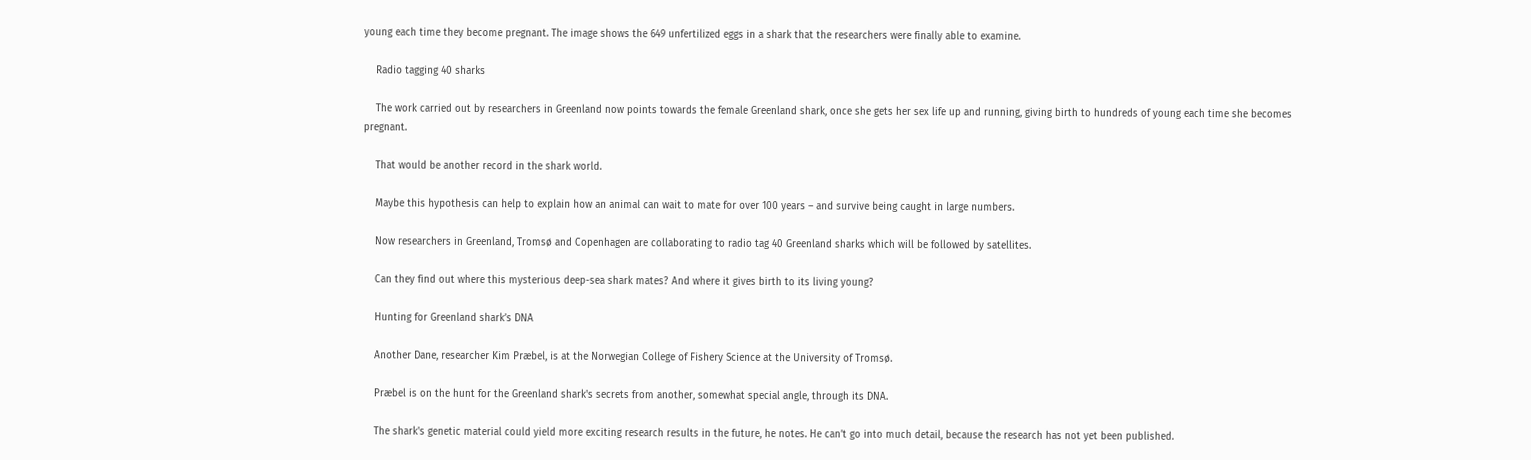young each time they become pregnant. The image shows the 649 unfertilized eggs in a shark that the researchers were finally able to examine.

    Radio tagging 40 sharks

    The work carried out by researchers in Greenland now points towards the female Greenland shark, once she gets her sex life up and running, giving birth to hundreds of young each time she becomes pregnant.

    That would be another record in the shark world.

    Maybe this hypothesis can help to explain how an animal can wait to mate for over 100 years – and survive being caught in large numbers.

    Now researchers in Greenland, Tromsø and Copenhagen are collaborating to radio tag 40 Greenland sharks which will be followed by satellites.

    Can they find out where this mysterious deep-sea shark mates? And where it gives birth to its living young?

    Hunting for Greenland shark’s DNA

    Another Dane, researcher Kim Præbel, is at the Norwegian College of Fishery Science at the University of Tromsø.

    Præbel is on the hunt for the Greenland shark's secrets from another, somewhat special angle, through its DNA.

    The shark's genetic material could yield more exciting research results in the future, he notes. He can’t go into much detail, because the research has not yet been published.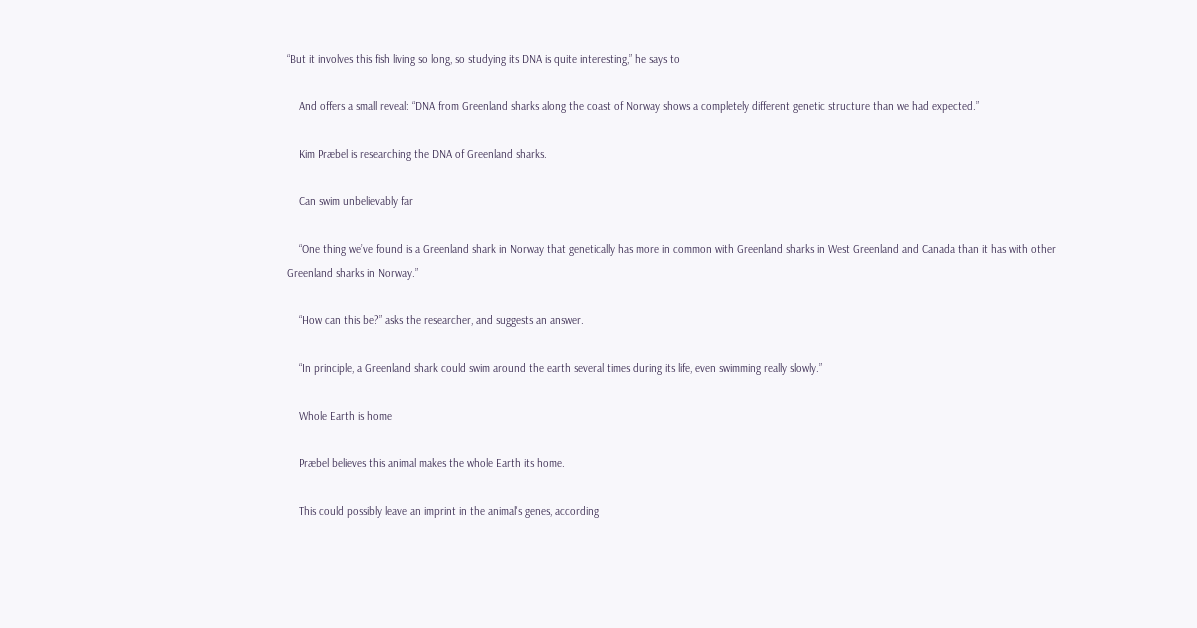“But it involves this fish living so long, so studying its DNA is quite interesting,” he says to

    And offers a small reveal: “DNA from Greenland sharks along the coast of Norway shows a completely different genetic structure than we had expected.”

    Kim Præbel is researching the DNA of Greenland sharks.

    Can swim unbelievably far

    “One thing we’ve found is a Greenland shark in Norway that genetically has more in common with Greenland sharks in West Greenland and Canada than it has with other Greenland sharks in Norway.”

    “How can this be?” asks the researcher, and suggests an answer.

    “In principle, a Greenland shark could swim around the earth several times during its life, even swimming really slowly.”

    Whole Earth is home

    Præbel believes this animal makes the whole Earth its home.

    This could possibly leave an imprint in the animal's genes, according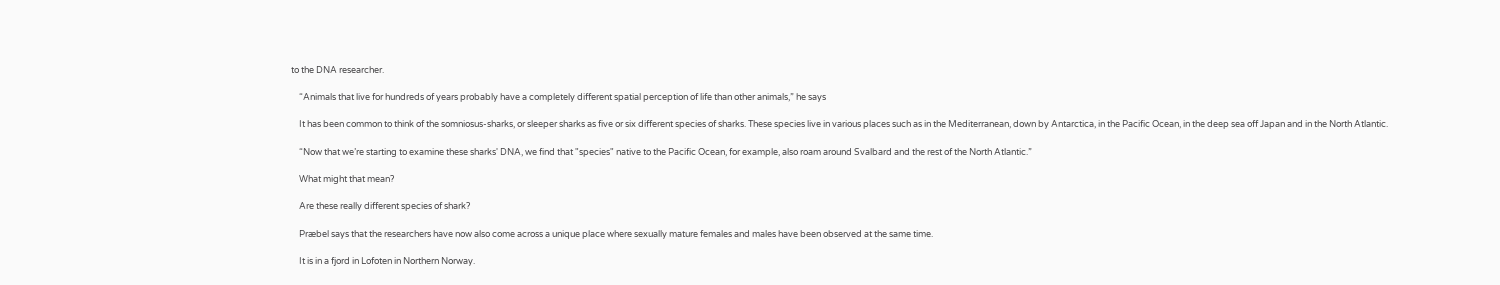to the DNA researcher.

    “Animals that live for hundreds of years probably have a completely different spatial perception of life than other animals,” he says

    It has been common to think of the somniosus-sharks, or sleeper sharks as five or six different species of sharks. These species live in various places such as in the Mediterranean, down by Antarctica, in the Pacific Ocean, in the deep sea off Japan and in the North Atlantic.

    “Now that we’re starting to examine these sharks' DNA, we find that "species" native to the Pacific Ocean, for example, also roam around Svalbard and the rest of the North Atlantic.”

    What might that mean?

    Are these really different species of shark?

    Præbel says that the researchers have now also come across a unique place where sexually mature females and males have been observed at the same time.

    It is in a fjord in Lofoten in Northern Norway.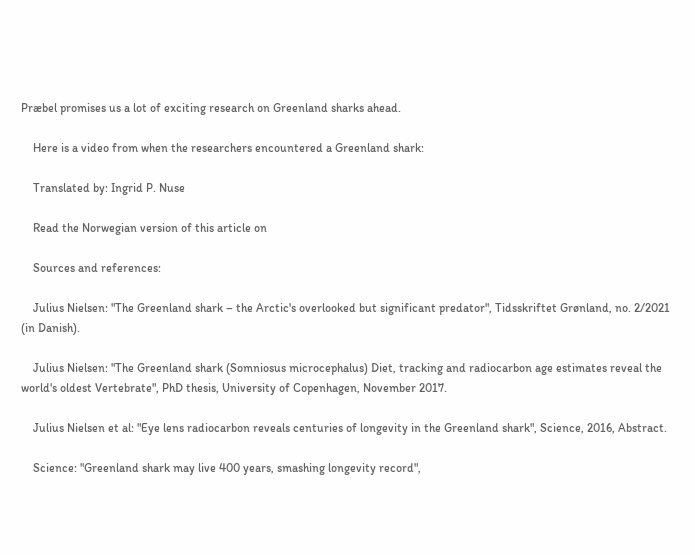Præbel promises us a lot of exciting research on Greenland sharks ahead.

    Here is a video from when the researchers encountered a Greenland shark:

    Translated by: Ingrid P. Nuse

    Read the Norwegian version of this article on

    Sources and references:

    Julius Nielsen: "The Greenland shark – the Arctic's overlooked but significant predator", Tidsskriftet Grønland, no. 2/2021 (in Danish).

    Julius Nielsen: "The Greenland shark (Somniosus microcephalus) Diet, tracking and radiocarbon age estimates reveal the world's oldest Vertebrate", PhD thesis, University of Copenhagen, November 2017.

    Julius Nielsen et al: "Eye lens radiocarbon reveals centuries of longevity in the Greenland shark", Science, 2016, Abstract.

    Science: "Greenland shark may live 400 years, smashing longevity record",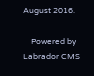August 2016.

    Powered by Labrador CMS